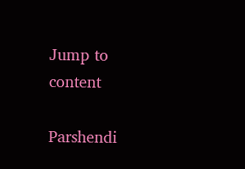Jump to content

Parshendi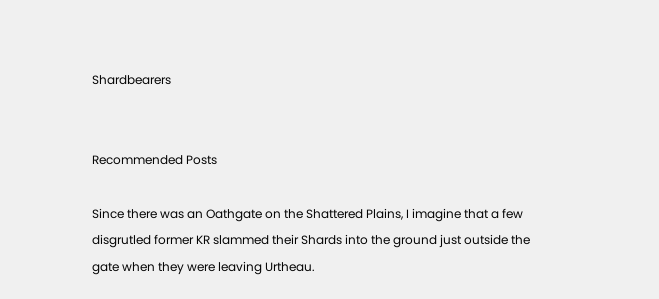Shardbearers


Recommended Posts

Since there was an Oathgate on the Shattered Plains, I imagine that a few disgrutled former KR slammed their Shards into the ground just outside the gate when they were leaving Urtheau.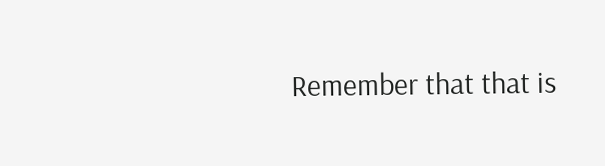Remember that that is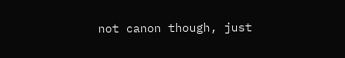not canon though, just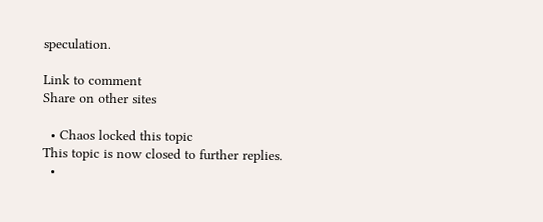speculation.

Link to comment
Share on other sites

  • Chaos locked this topic
This topic is now closed to further replies.
  •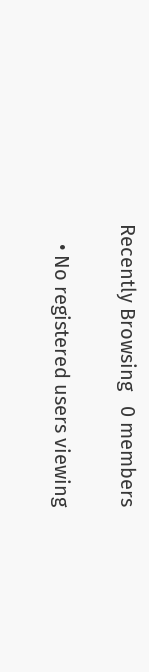Recently Browsing   0 members

    • No registered users viewing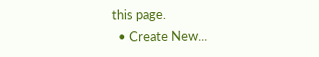this page.
  • Create New...